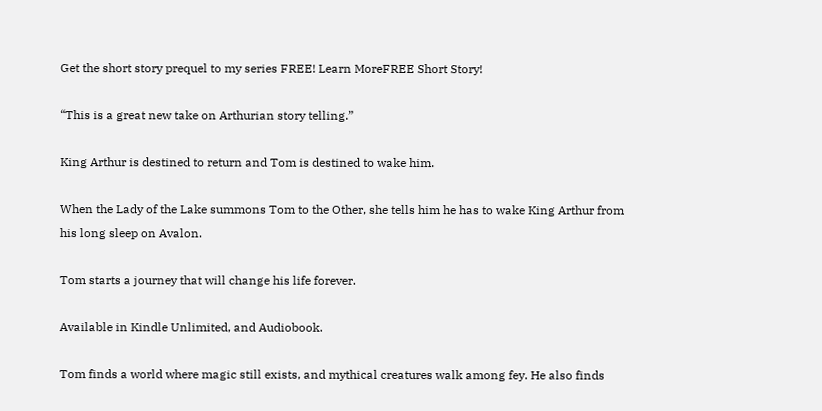Get the short story prequel to my series FREE! Learn MoreFREE Short Story!

“This is a great new take on Arthurian story telling.”

King Arthur is destined to return and Tom is destined to wake him.

When the Lady of the Lake summons Tom to the Other, she tells him he has to wake King Arthur from his long sleep on Avalon.

Tom starts a journey that will change his life forever.

Available in Kindle Unlimited, and Audiobook.

Tom finds a world where magic still exists, and mythical creatures walk among fey. He also finds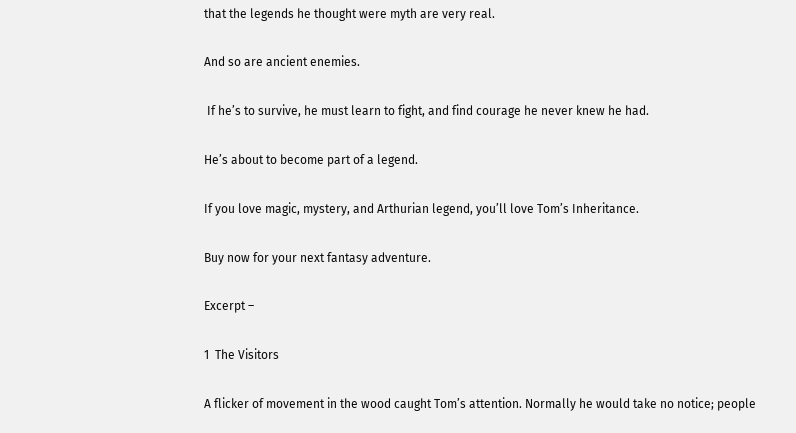that the legends he thought were myth are very real.

And so are ancient enemies.

 If he’s to survive, he must learn to fight, and find courage he never knew he had.

He’s about to become part of a legend.

If you love magic, mystery, and Arthurian legend, you’ll love Tom’s Inheritance.

Buy now for your next fantasy adventure.

Excerpt –

1  The Visitors

A flicker of movement in the wood caught Tom’s attention. Normally he would take no notice; people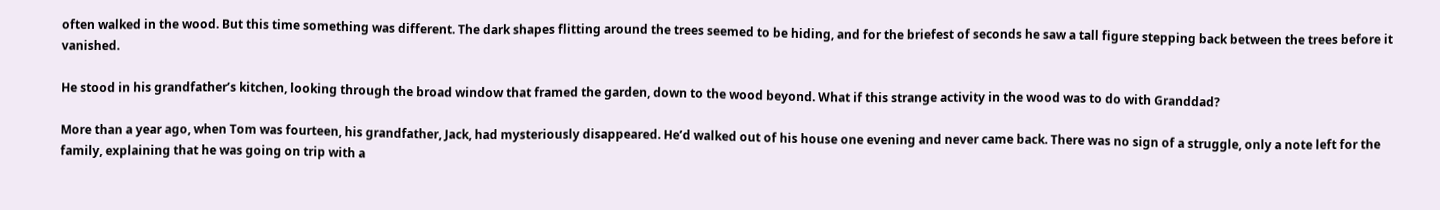often walked in the wood. But this time something was different. The dark shapes flitting around the trees seemed to be hiding, and for the briefest of seconds he saw a tall figure stepping back between the trees before it vanished.

He stood in his grandfather’s kitchen, looking through the broad window that framed the garden, down to the wood beyond. What if this strange activity in the wood was to do with Granddad?

More than a year ago, when Tom was fourteen, his grandfather, Jack, had mysteriously disappeared. He’d walked out of his house one evening and never came back. There was no sign of a struggle, only a note left for the family, explaining that he was going on trip with a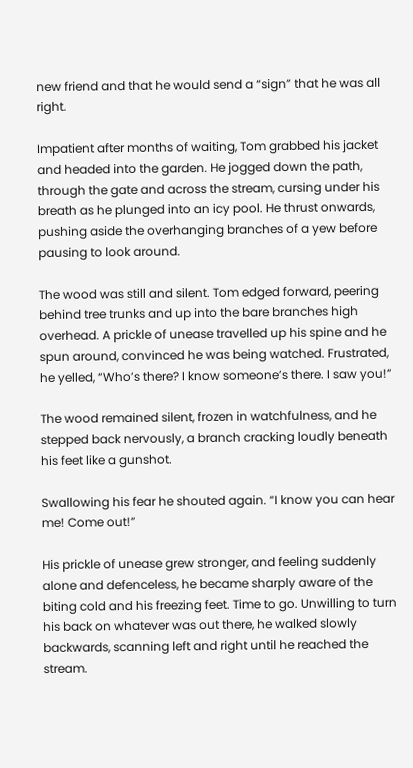new friend and that he would send a “sign” that he was all right.

Impatient after months of waiting, Tom grabbed his jacket and headed into the garden. He jogged down the path, through the gate and across the stream, cursing under his breath as he plunged into an icy pool. He thrust onwards, pushing aside the overhanging branches of a yew before pausing to look around.

The wood was still and silent. Tom edged forward, peering behind tree trunks and up into the bare branches high overhead. A prickle of unease travelled up his spine and he spun around, convinced he was being watched. Frustrated, he yelled, “Who’s there? I know someone’s there. I saw you!”

The wood remained silent, frozen in watchfulness, and he stepped back nervously, a branch cracking loudly beneath his feet like a gunshot.

Swallowing his fear he shouted again. “I know you can hear me! Come out!”

His prickle of unease grew stronger, and feeling suddenly alone and defenceless, he became sharply aware of the biting cold and his freezing feet. Time to go. Unwilling to turn his back on whatever was out there, he walked slowly backwards, scanning left and right until he reached the stream.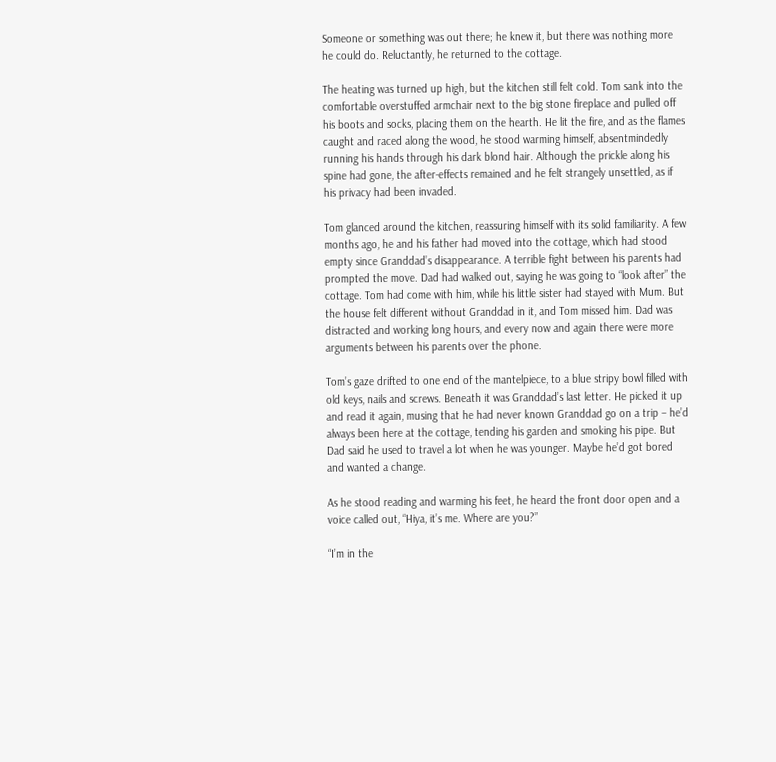Someone or something was out there; he knew it, but there was nothing more he could do. Reluctantly, he returned to the cottage.

The heating was turned up high, but the kitchen still felt cold. Tom sank into the comfortable overstuffed armchair next to the big stone fireplace and pulled off his boots and socks, placing them on the hearth. He lit the fire, and as the flames caught and raced along the wood, he stood warming himself, absentmindedly running his hands through his dark blond hair. Although the prickle along his spine had gone, the after-effects remained and he felt strangely unsettled, as if his privacy had been invaded.

Tom glanced around the kitchen, reassuring himself with its solid familiarity. A few months ago, he and his father had moved into the cottage, which had stood empty since Granddad’s disappearance. A terrible fight between his parents had prompted the move. Dad had walked out, saying he was going to “look after” the cottage. Tom had come with him, while his little sister had stayed with Mum. But the house felt different without Granddad in it, and Tom missed him. Dad was distracted and working long hours, and every now and again there were more arguments between his parents over the phone.

Tom’s gaze drifted to one end of the mantelpiece, to a blue stripy bowl filled with old keys, nails and screws. Beneath it was Granddad’s last letter. He picked it up and read it again, musing that he had never known Granddad go on a trip – he’d always been here at the cottage, tending his garden and smoking his pipe. But Dad said he used to travel a lot when he was younger. Maybe he’d got bored and wanted a change.

As he stood reading and warming his feet, he heard the front door open and a voice called out, “Hiya, it’s me. Where are you?”

“I’m in the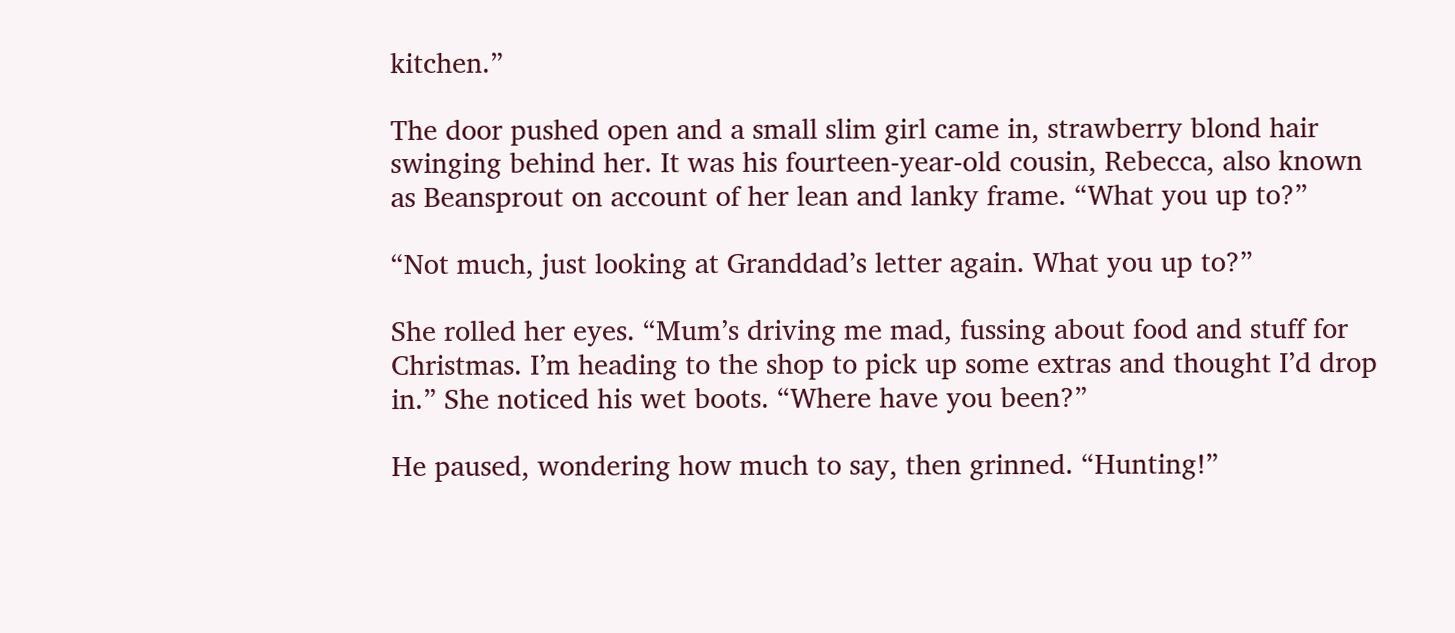kitchen.”

The door pushed open and a small slim girl came in, strawberry blond hair swinging behind her. It was his fourteen-year-old cousin, Rebecca, also known as Beansprout on account of her lean and lanky frame. “What you up to?”

“Not much, just looking at Granddad’s letter again. What you up to?”

She rolled her eyes. “Mum’s driving me mad, fussing about food and stuff for Christmas. I’m heading to the shop to pick up some extras and thought I’d drop in.” She noticed his wet boots. “Where have you been?”

He paused, wondering how much to say, then grinned. “Hunting!”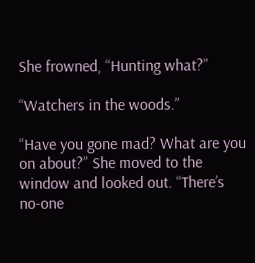She frowned, “Hunting what?”

“Watchers in the woods.”

“Have you gone mad? What are you on about?” She moved to the window and looked out. “There’s no-one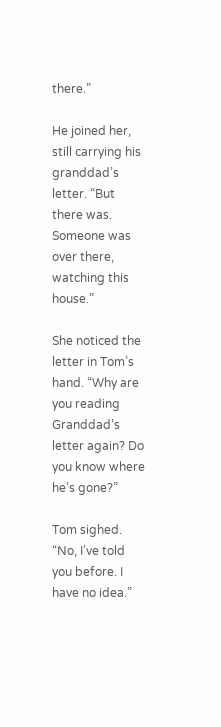there.”

He joined her, still carrying his granddad’s letter. “But there was. Someone was over there, watching this house.”

She noticed the letter in Tom’s hand. “Why are you reading Granddad’s letter again? Do you know where he’s gone?”

Tom sighed. “No, I’ve told you before. I have no idea.”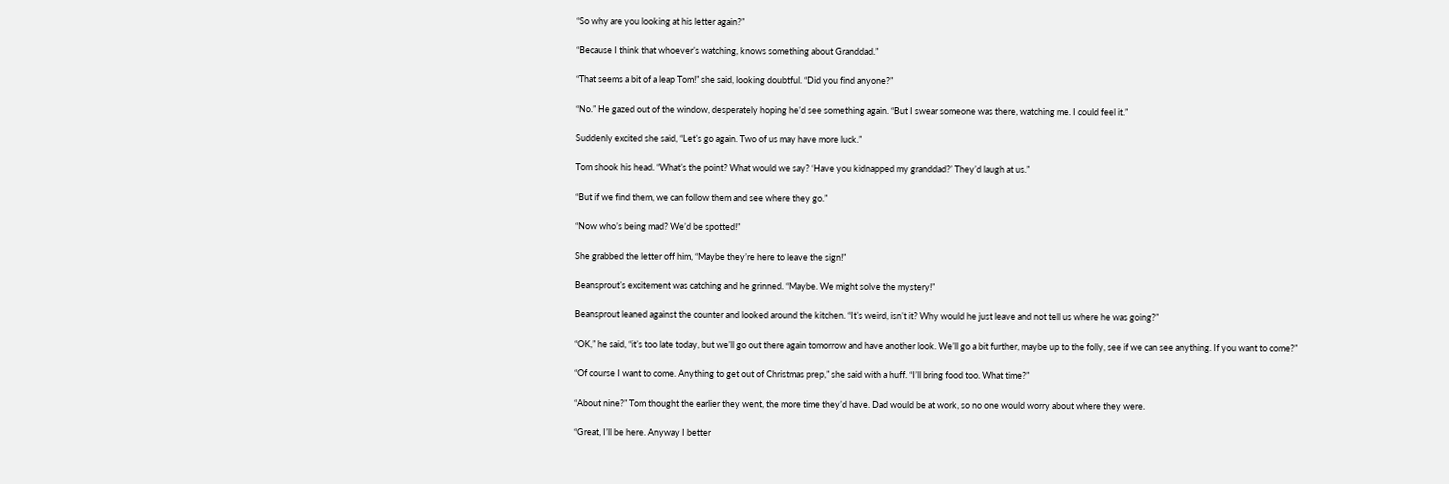“So why are you looking at his letter again?”

“Because I think that whoever’s watching, knows something about Granddad.”

“That seems a bit of a leap Tom!” she said, looking doubtful. “Did you find anyone?”

“No.” He gazed out of the window, desperately hoping he’d see something again. “But I swear someone was there, watching me. I could feel it.”

Suddenly excited she said, “Let’s go again. Two of us may have more luck.”

Tom shook his head. “What’s the point? What would we say? ‘Have you kidnapped my granddad?’ They’d laugh at us.”

“But if we find them, we can follow them and see where they go.”

“Now who’s being mad? We’d be spotted!”

She grabbed the letter off him, “Maybe they’re here to leave the sign!”

Beansprout’s excitement was catching and he grinned. “Maybe. We might solve the mystery!”

Beansprout leaned against the counter and looked around the kitchen. “It’s weird, isn’t it? Why would he just leave and not tell us where he was going?”

“OK,” he said, “it’s too late today, but we’ll go out there again tomorrow and have another look. We’ll go a bit further, maybe up to the folly, see if we can see anything. If you want to come?”

“Of course I want to come. Anything to get out of Christmas prep,” she said with a huff. “I’ll bring food too. What time?”

“About nine?” Tom thought the earlier they went, the more time they’d have. Dad would be at work, so no one would worry about where they were.

“Great, I’ll be here. Anyway I better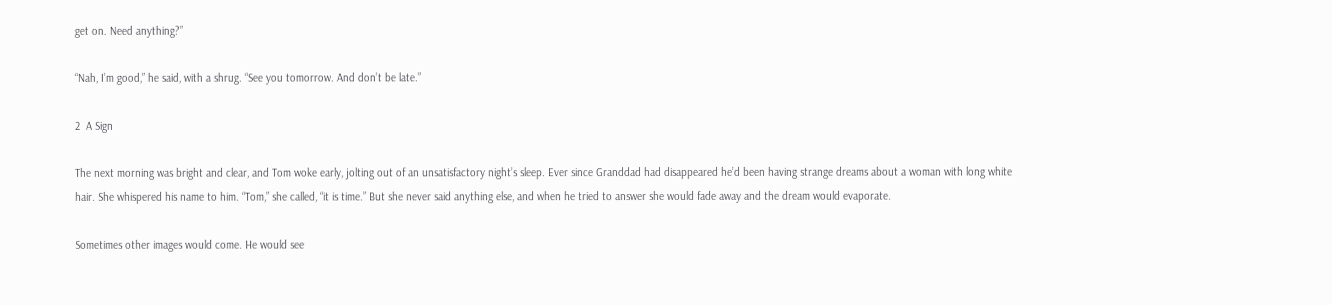get on. Need anything?”

“Nah, I’m good,” he said, with a shrug. “See you tomorrow. And don’t be late.”

2  A Sign

The next morning was bright and clear, and Tom woke early, jolting out of an unsatisfactory night’s sleep. Ever since Granddad had disappeared he’d been having strange dreams about a woman with long white hair. She whispered his name to him. “Tom,” she called, “it is time.” But she never said anything else, and when he tried to answer she would fade away and the dream would evaporate.

Sometimes other images would come. He would see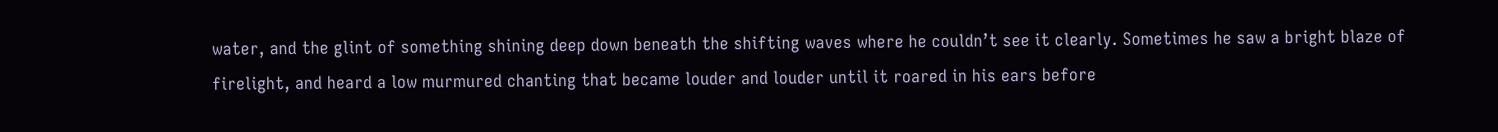water, and the glint of something shining deep down beneath the shifting waves where he couldn’t see it clearly. Sometimes he saw a bright blaze of firelight, and heard a low murmured chanting that became louder and louder until it roared in his ears before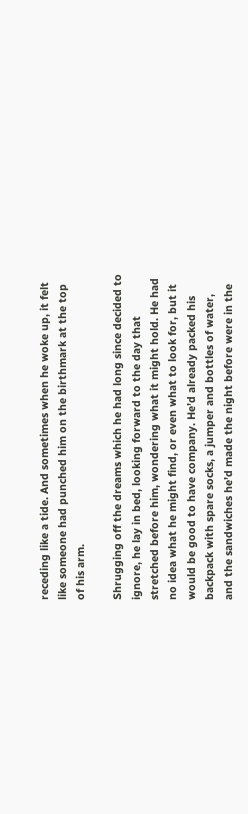receding like a tide. And sometimes when he woke up, it felt like someone had punched him on the birthmark at the top of his arm.

Shrugging off the dreams which he had long since decided to ignore, he lay in bed, looking forward to the day that stretched before him, wondering what it might hold. He had no idea what he might find, or even what to look for, but it would be good to have company. He’d already packed his backpack with spare socks, a jumper and bottles of water, and the sandwiches he’d made the night before were in the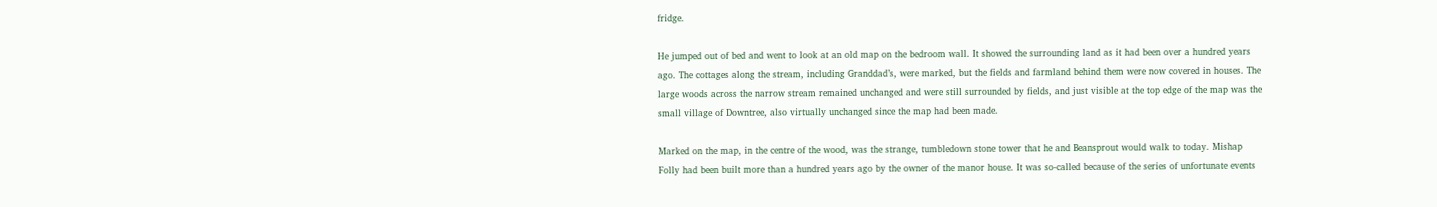fridge.

He jumped out of bed and went to look at an old map on the bedroom wall. It showed the surrounding land as it had been over a hundred years ago. The cottages along the stream, including Granddad’s, were marked, but the fields and farmland behind them were now covered in houses. The large woods across the narrow stream remained unchanged and were still surrounded by fields, and just visible at the top edge of the map was the small village of Downtree, also virtually unchanged since the map had been made.

Marked on the map, in the centre of the wood, was the strange, tumbledown stone tower that he and Beansprout would walk to today. Mishap Folly had been built more than a hundred years ago by the owner of the manor house. It was so-called because of the series of unfortunate events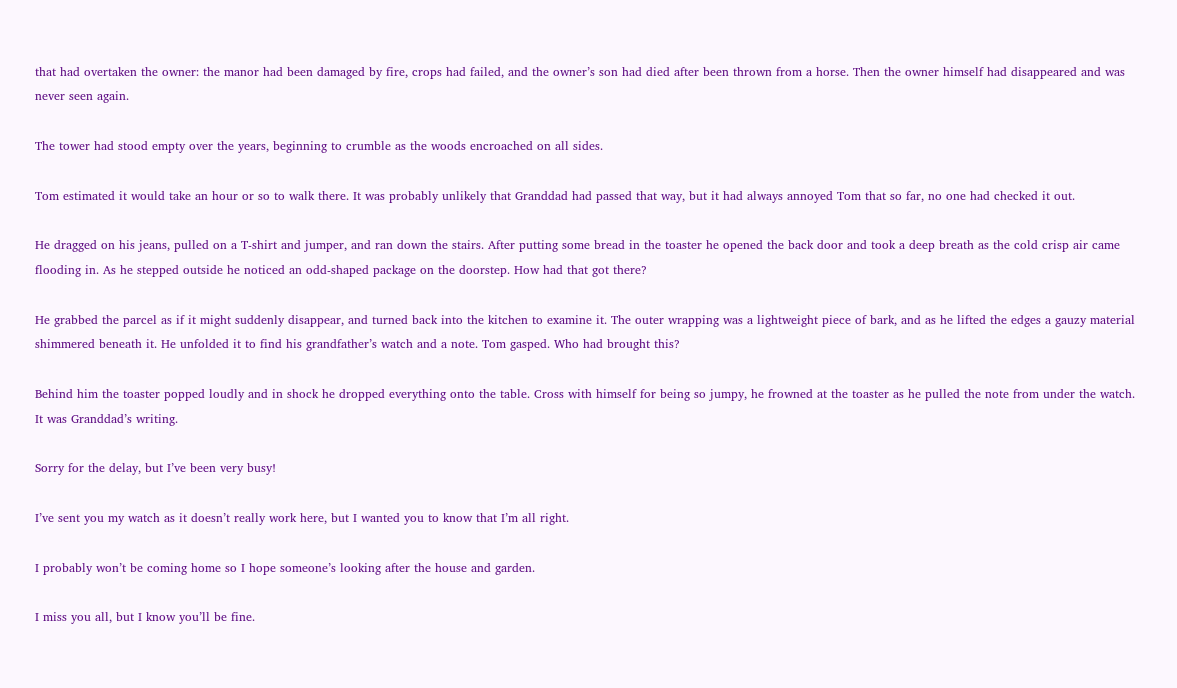that had overtaken the owner: the manor had been damaged by fire, crops had failed, and the owner’s son had died after been thrown from a horse. Then the owner himself had disappeared and was never seen again.

The tower had stood empty over the years, beginning to crumble as the woods encroached on all sides.

Tom estimated it would take an hour or so to walk there. It was probably unlikely that Granddad had passed that way, but it had always annoyed Tom that so far, no one had checked it out.

He dragged on his jeans, pulled on a T-shirt and jumper, and ran down the stairs. After putting some bread in the toaster he opened the back door and took a deep breath as the cold crisp air came flooding in. As he stepped outside he noticed an odd-shaped package on the doorstep. How had that got there?

He grabbed the parcel as if it might suddenly disappear, and turned back into the kitchen to examine it. The outer wrapping was a lightweight piece of bark, and as he lifted the edges a gauzy material shimmered beneath it. He unfolded it to find his grandfather’s watch and a note. Tom gasped. Who had brought this?

Behind him the toaster popped loudly and in shock he dropped everything onto the table. Cross with himself for being so jumpy, he frowned at the toaster as he pulled the note from under the watch. It was Granddad’s writing.

Sorry for the delay, but I’ve been very busy!

I’ve sent you my watch as it doesn’t really work here, but I wanted you to know that I’m all right.

I probably won’t be coming home so I hope someone’s looking after the house and garden.

I miss you all, but I know you’ll be fine.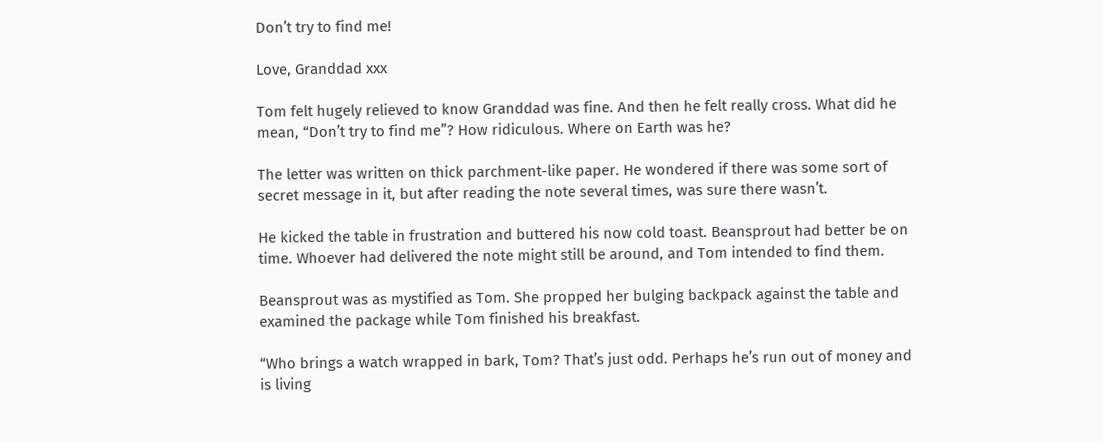Don’t try to find me!

Love, Granddad xxx

Tom felt hugely relieved to know Granddad was fine. And then he felt really cross. What did he mean, “Don’t try to find me”? How ridiculous. Where on Earth was he?

The letter was written on thick parchment-like paper. He wondered if there was some sort of secret message in it, but after reading the note several times, was sure there wasn’t.

He kicked the table in frustration and buttered his now cold toast. Beansprout had better be on time. Whoever had delivered the note might still be around, and Tom intended to find them.

Beansprout was as mystified as Tom. She propped her bulging backpack against the table and examined the package while Tom finished his breakfast.

“Who brings a watch wrapped in bark, Tom? That’s just odd. Perhaps he’s run out of money and is living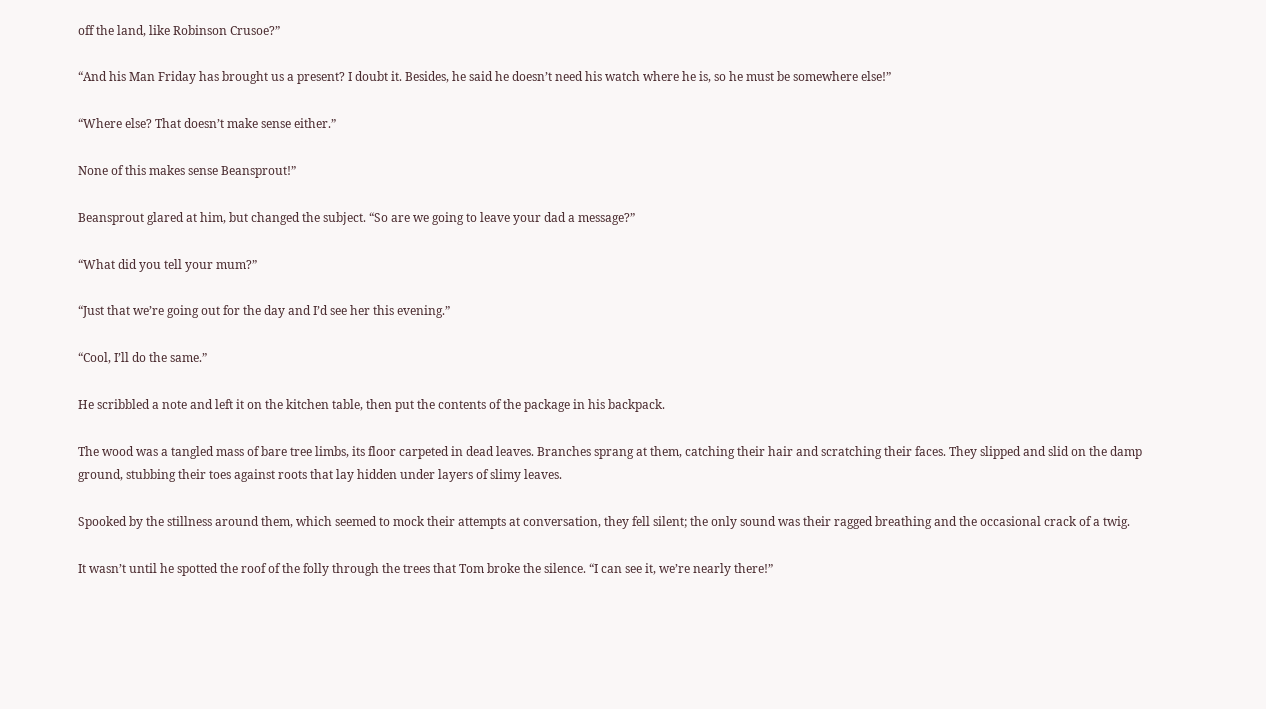off the land, like Robinson Crusoe?”

“And his Man Friday has brought us a present? I doubt it. Besides, he said he doesn’t need his watch where he is, so he must be somewhere else!”

“Where else? That doesn’t make sense either.”

None of this makes sense Beansprout!”

Beansprout glared at him, but changed the subject. “So are we going to leave your dad a message?”

“What did you tell your mum?”

“Just that we’re going out for the day and I’d see her this evening.”

“Cool, I’ll do the same.”

He scribbled a note and left it on the kitchen table, then put the contents of the package in his backpack.

The wood was a tangled mass of bare tree limbs, its floor carpeted in dead leaves. Branches sprang at them, catching their hair and scratching their faces. They slipped and slid on the damp ground, stubbing their toes against roots that lay hidden under layers of slimy leaves.

Spooked by the stillness around them, which seemed to mock their attempts at conversation, they fell silent; the only sound was their ragged breathing and the occasional crack of a twig.

It wasn’t until he spotted the roof of the folly through the trees that Tom broke the silence. “I can see it, we’re nearly there!”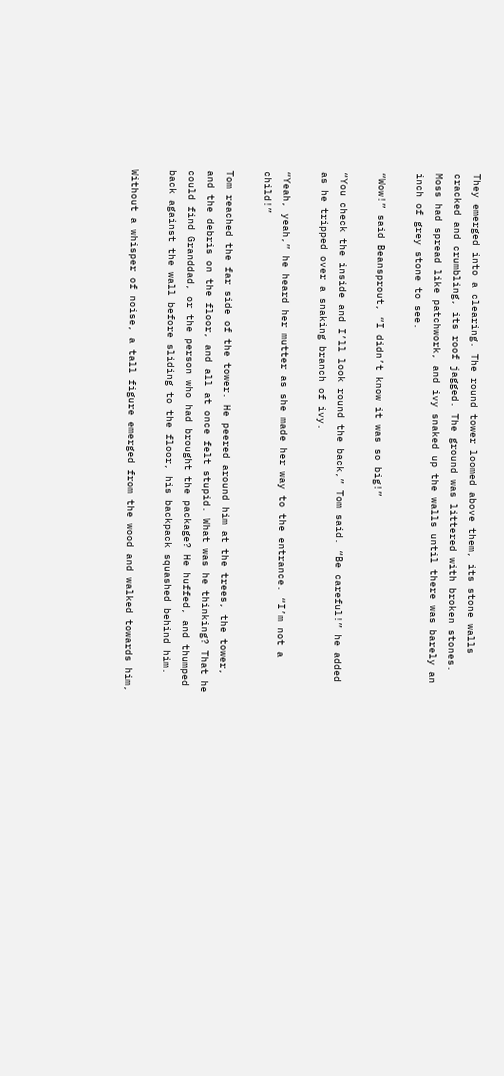They emerged into a clearing. The round tower loomed above them, its stone walls cracked and crumbling, its roof jagged. The ground was littered with broken stones. Moss had spread like patchwork, and ivy snaked up the walls until there was barely an inch of grey stone to see.

“Wow!” said Beansprout, “I didn’t know it was so big!”

“You check the inside and I’ll look round the back,” Tom said. “Be careful!” he added as he tripped over a snaking branch of ivy.

“Yeah, yeah,” he heard her mutter as she made her way to the entrance. “I’m not a child!”

Tom reached the far side of the tower. He peered around him at the trees, the tower, and the debris on the floor, and all at once felt stupid. What was he thinking? That he could find Granddad, or the person who had brought the package? He huffed, and thumped back against the wall before sliding to the floor, his backpack squashed behind him.

Without a whisper of noise, a tall figure emerged from the wood and walked towards him,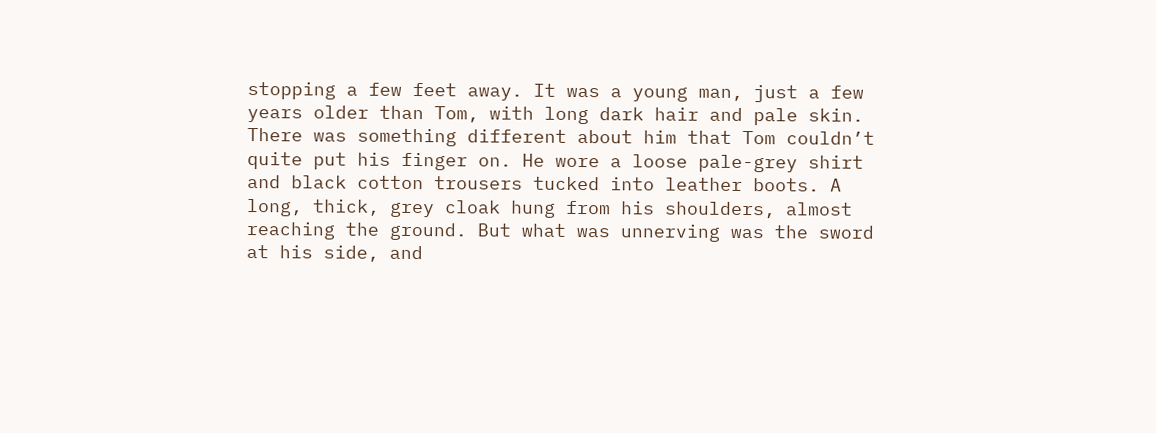stopping a few feet away. It was a young man, just a few years older than Tom, with long dark hair and pale skin. There was something different about him that Tom couldn’t quite put his finger on. He wore a loose pale-grey shirt and black cotton trousers tucked into leather boots. A long, thick, grey cloak hung from his shoulders, almost reaching the ground. But what was unnerving was the sword at his side, and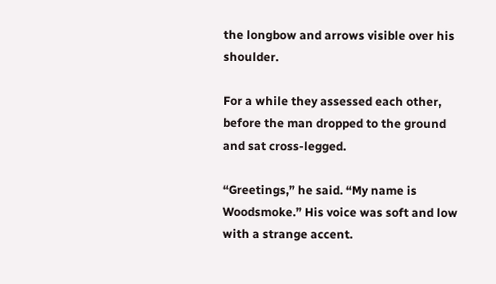the longbow and arrows visible over his shoulder.

For a while they assessed each other, before the man dropped to the ground and sat cross-legged.

“Greetings,” he said. “My name is Woodsmoke.” His voice was soft and low with a strange accent.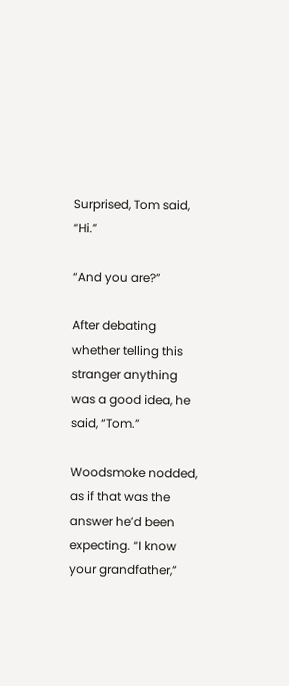Surprised, Tom said, “Hi.”

“And you are?”

After debating whether telling this stranger anything was a good idea, he said, “Tom.”

Woodsmoke nodded, as if that was the answer he’d been expecting. “I know your grandfather,”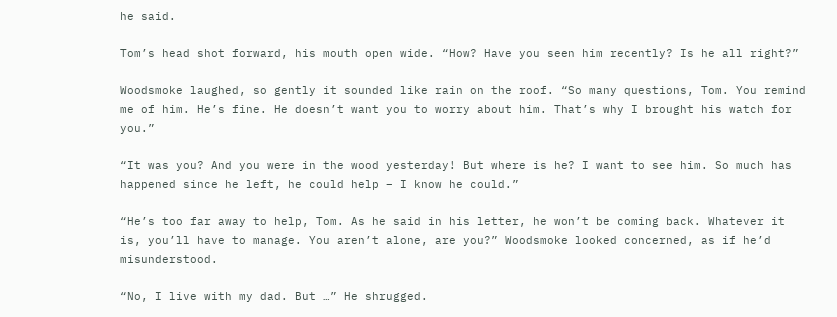he said.

Tom’s head shot forward, his mouth open wide. “How? Have you seen him recently? Is he all right?”

Woodsmoke laughed, so gently it sounded like rain on the roof. “So many questions, Tom. You remind me of him. He’s fine. He doesn’t want you to worry about him. That’s why I brought his watch for you.”

“It was you? And you were in the wood yesterday! But where is he? I want to see him. So much has happened since he left, he could help – I know he could.”

“He’s too far away to help, Tom. As he said in his letter, he won’t be coming back. Whatever it is, you’ll have to manage. You aren’t alone, are you?” Woodsmoke looked concerned, as if he’d misunderstood.

“No, I live with my dad. But …” He shrugged.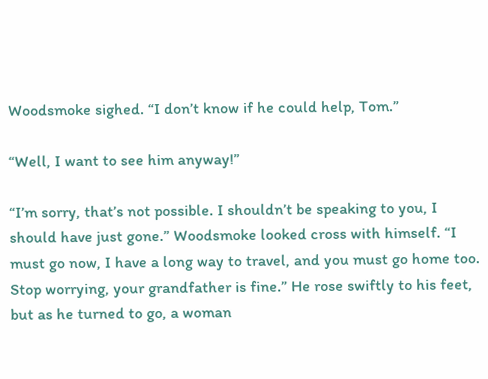Woodsmoke sighed. “I don’t know if he could help, Tom.”

“Well, I want to see him anyway!”

“I’m sorry, that’s not possible. I shouldn’t be speaking to you, I should have just gone.” Woodsmoke looked cross with himself. “I must go now, I have a long way to travel, and you must go home too. Stop worrying, your grandfather is fine.” He rose swiftly to his feet, but as he turned to go, a woman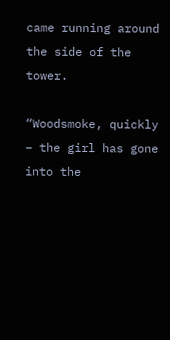came running around the side of the tower.

“Woodsmoke, quickly – the girl has gone into the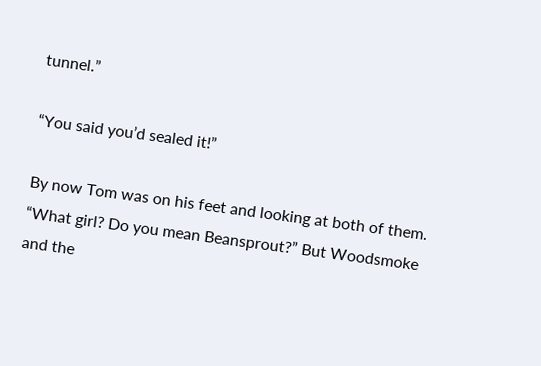tunnel.”

“You said you’d sealed it!”

By now Tom was on his feet and looking at both of them. “What girl? Do you mean Beansprout?” But Woodsmoke and the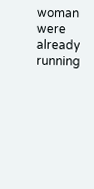woman were already running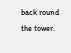back round the tower.